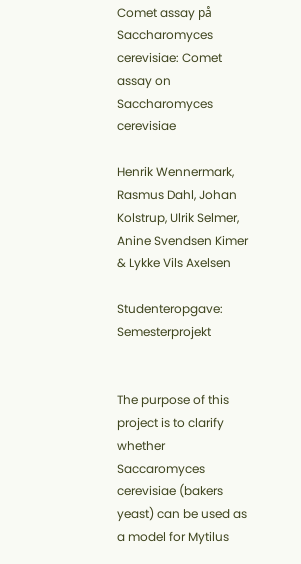Comet assay på Saccharomyces cerevisiae: Comet assay on Saccharomyces cerevisiae

Henrik Wennermark, Rasmus Dahl, Johan Kolstrup, Ulrik Selmer, Anine Svendsen Kimer & Lykke Vils Axelsen

Studenteropgave: Semesterprojekt


The purpose of this project is to clarify whether Saccaromyces cerevisiae (bakers yeast) can be used as a model for Mytilus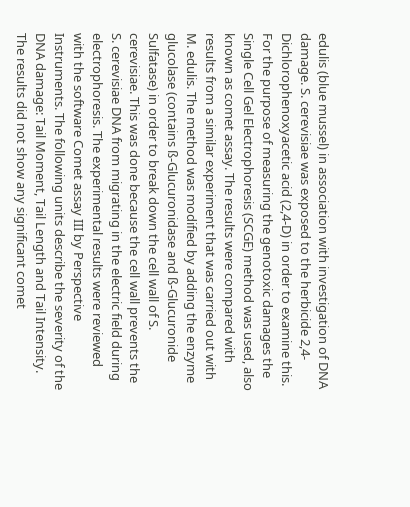edulis (blue mussel) in association with investigation of DNA damage. S. cerevisiae was exposed to the herbicide 2,4-Dichlorophenoxyacetic acid (2,4-D) in order to examine this. For the purpose of measuring the genotoxic damages the Single Cell Gel Electrophoresis (SCGE) method was used, also known as comet assay. The results were compared with results from a similar experiment that was carried out with M. edulis. The method was modified by adding the enzyme glucolase (contains ß-Glucuronidase and ß-Glucuronide Sulfatase) in order to break down the cell wall of S. cerevisiae. This was done because the cell wall prevents the S. cerevisiae DNA from migrating in the electric field during electrophoresis. The experimental results were reviewed with the software Comet assay III by Perspective Instruments. The following units describe the severity of the DNA damage: Tail Moment, Tail Length and Tail Intensity. The results did not show any significant comet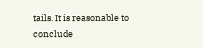tails. It is reasonable to conclude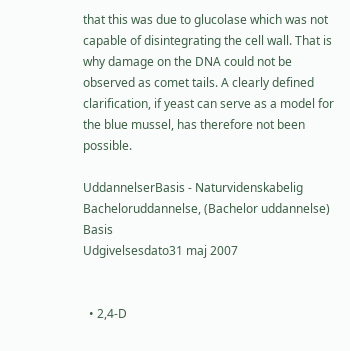that this was due to glucolase which was not capable of disintegrating the cell wall. That is why damage on the DNA could not be observed as comet tails. A clearly defined clarification, if yeast can serve as a model for the blue mussel, has therefore not been possible.

UddannelserBasis - Naturvidenskabelig Bacheloruddannelse, (Bachelor uddannelse) Basis
Udgivelsesdato31 maj 2007


  • 2,4-D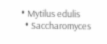• Mytilus edulis
  • Saccharomyces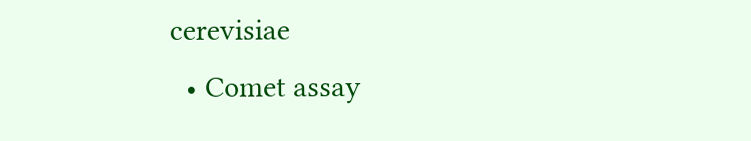cerevisiae
  • Comet assay